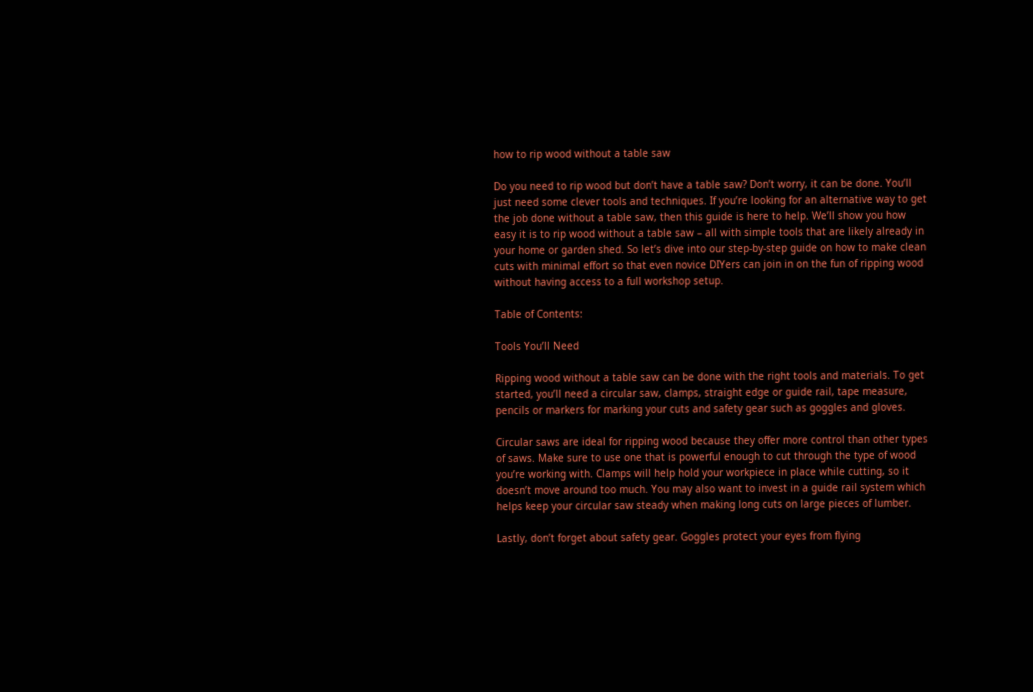how to rip wood without a table saw

Do you need to rip wood but don’t have a table saw? Don’t worry, it can be done. You’ll just need some clever tools and techniques. If you’re looking for an alternative way to get the job done without a table saw, then this guide is here to help. We’ll show you how easy it is to rip wood without a table saw – all with simple tools that are likely already in your home or garden shed. So let’s dive into our step-by-step guide on how to make clean cuts with minimal effort so that even novice DIYers can join in on the fun of ripping wood without having access to a full workshop setup.

Table of Contents:

Tools You’ll Need

Ripping wood without a table saw can be done with the right tools and materials. To get started, you’ll need a circular saw, clamps, straight edge or guide rail, tape measure, pencils or markers for marking your cuts and safety gear such as goggles and gloves.

Circular saws are ideal for ripping wood because they offer more control than other types of saws. Make sure to use one that is powerful enough to cut through the type of wood you’re working with. Clamps will help hold your workpiece in place while cutting, so it doesn’t move around too much. You may also want to invest in a guide rail system which helps keep your circular saw steady when making long cuts on large pieces of lumber.

Lastly, don’t forget about safety gear. Goggles protect your eyes from flying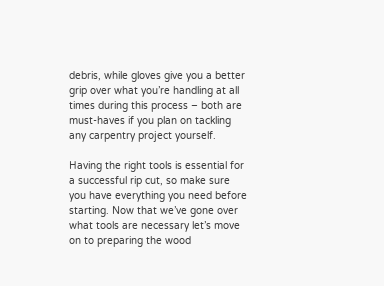debris, while gloves give you a better grip over what you’re handling at all times during this process – both are must-haves if you plan on tackling any carpentry project yourself.

Having the right tools is essential for a successful rip cut, so make sure you have everything you need before starting. Now that we’ve gone over what tools are necessary let’s move on to preparing the wood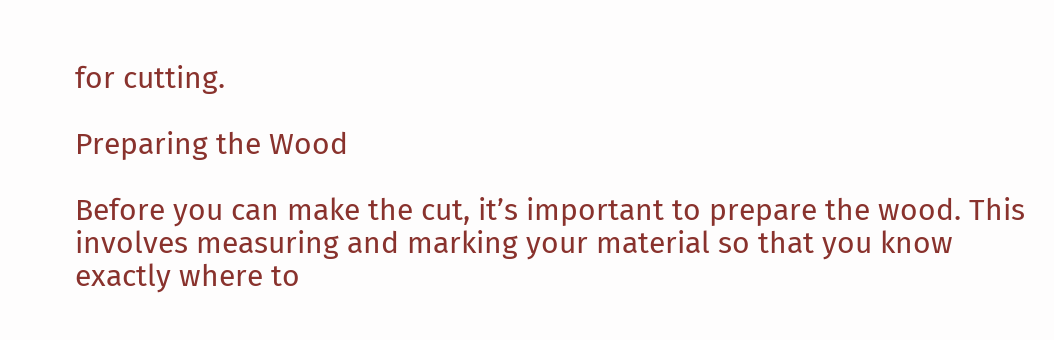for cutting.

Preparing the Wood

Before you can make the cut, it’s important to prepare the wood. This involves measuring and marking your material so that you know exactly where to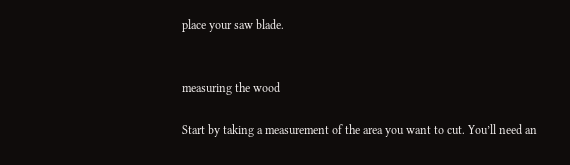place your saw blade.


measuring the wood

Start by taking a measurement of the area you want to cut. You’ll need an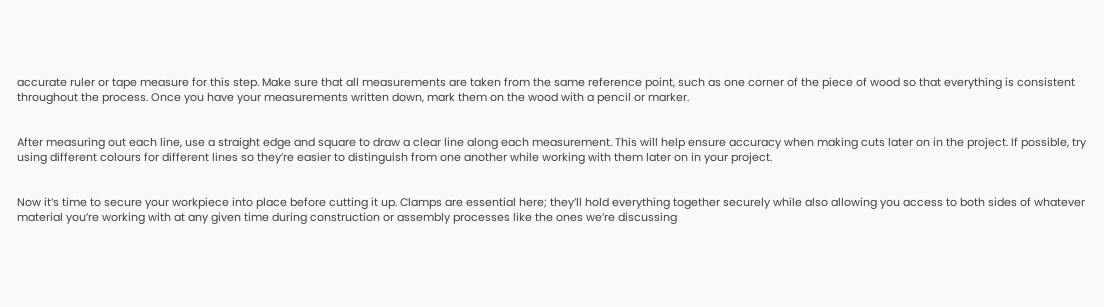accurate ruler or tape measure for this step. Make sure that all measurements are taken from the same reference point, such as one corner of the piece of wood so that everything is consistent throughout the process. Once you have your measurements written down, mark them on the wood with a pencil or marker.


After measuring out each line, use a straight edge and square to draw a clear line along each measurement. This will help ensure accuracy when making cuts later on in the project. If possible, try using different colours for different lines so they’re easier to distinguish from one another while working with them later on in your project.


Now it’s time to secure your workpiece into place before cutting it up. Clamps are essential here; they’ll hold everything together securely while also allowing you access to both sides of whatever material you’re working with at any given time during construction or assembly processes like the ones we’re discussing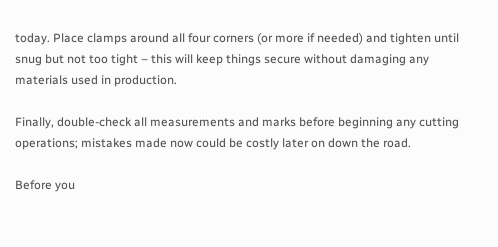today. Place clamps around all four corners (or more if needed) and tighten until snug but not too tight – this will keep things secure without damaging any materials used in production.

Finally, double-check all measurements and marks before beginning any cutting operations; mistakes made now could be costly later on down the road.

Before you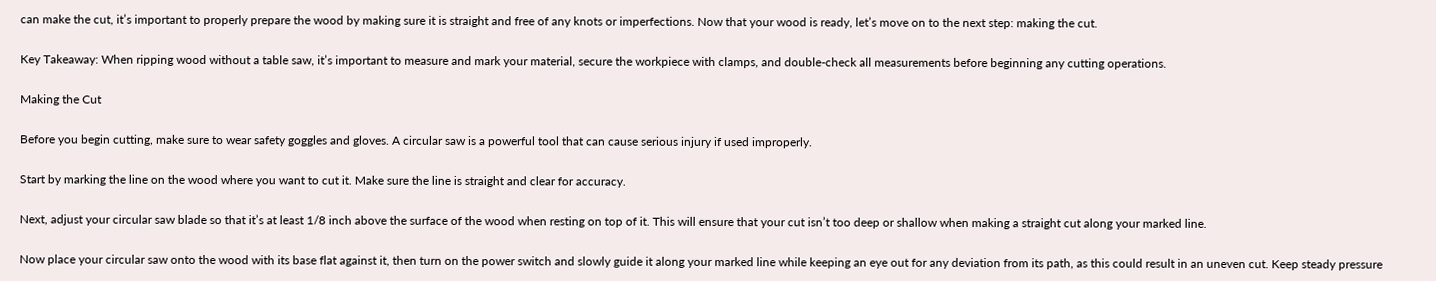can make the cut, it’s important to properly prepare the wood by making sure it is straight and free of any knots or imperfections. Now that your wood is ready, let’s move on to the next step: making the cut.

Key Takeaway: When ripping wood without a table saw, it’s important to measure and mark your material, secure the workpiece with clamps, and double-check all measurements before beginning any cutting operations.

Making the Cut

Before you begin cutting, make sure to wear safety goggles and gloves. A circular saw is a powerful tool that can cause serious injury if used improperly.

Start by marking the line on the wood where you want to cut it. Make sure the line is straight and clear for accuracy.

Next, adjust your circular saw blade so that it’s at least 1/8 inch above the surface of the wood when resting on top of it. This will ensure that your cut isn’t too deep or shallow when making a straight cut along your marked line.

Now place your circular saw onto the wood with its base flat against it, then turn on the power switch and slowly guide it along your marked line while keeping an eye out for any deviation from its path, as this could result in an uneven cut. Keep steady pressure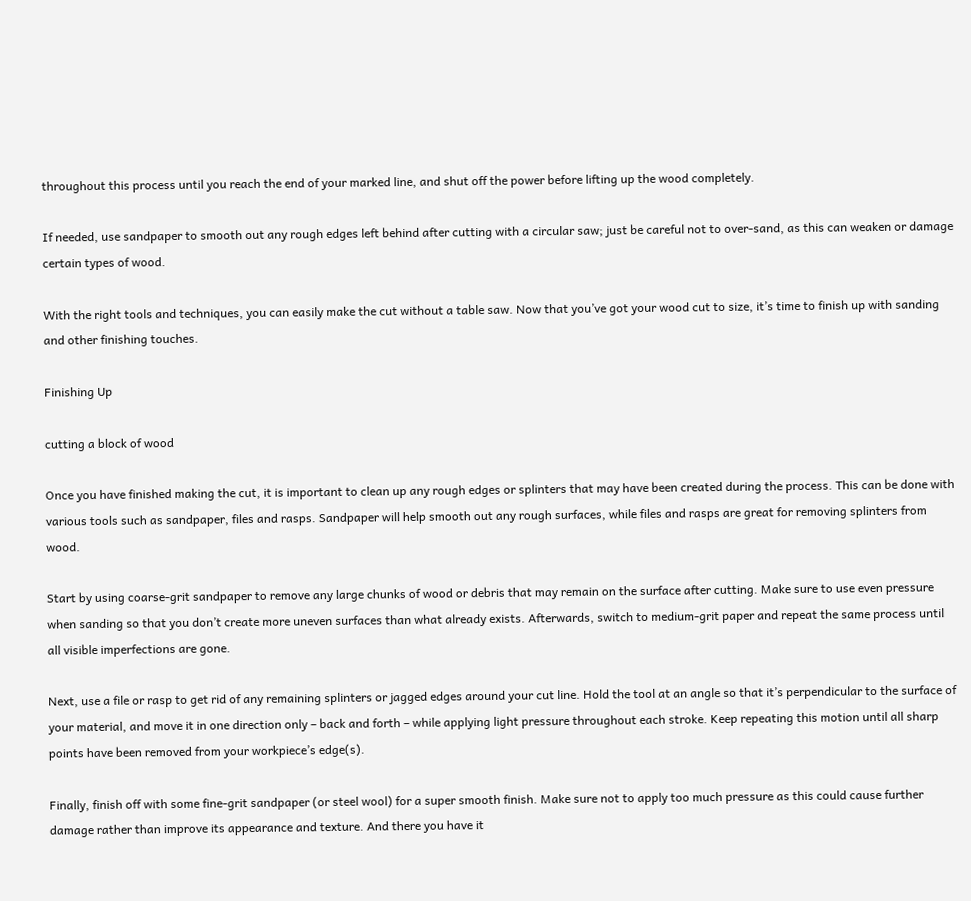throughout this process until you reach the end of your marked line, and shut off the power before lifting up the wood completely.

If needed, use sandpaper to smooth out any rough edges left behind after cutting with a circular saw; just be careful not to over-sand, as this can weaken or damage certain types of wood.

With the right tools and techniques, you can easily make the cut without a table saw. Now that you’ve got your wood cut to size, it’s time to finish up with sanding and other finishing touches.

Finishing Up

cutting a block of wood

Once you have finished making the cut, it is important to clean up any rough edges or splinters that may have been created during the process. This can be done with various tools such as sandpaper, files and rasps. Sandpaper will help smooth out any rough surfaces, while files and rasps are great for removing splinters from wood.

Start by using coarse-grit sandpaper to remove any large chunks of wood or debris that may remain on the surface after cutting. Make sure to use even pressure when sanding so that you don’t create more uneven surfaces than what already exists. Afterwards, switch to medium-grit paper and repeat the same process until all visible imperfections are gone.

Next, use a file or rasp to get rid of any remaining splinters or jagged edges around your cut line. Hold the tool at an angle so that it’s perpendicular to the surface of your material, and move it in one direction only – back and forth – while applying light pressure throughout each stroke. Keep repeating this motion until all sharp points have been removed from your workpiece’s edge(s).

Finally, finish off with some fine-grit sandpaper (or steel wool) for a super smooth finish. Make sure not to apply too much pressure as this could cause further damage rather than improve its appearance and texture. And there you have it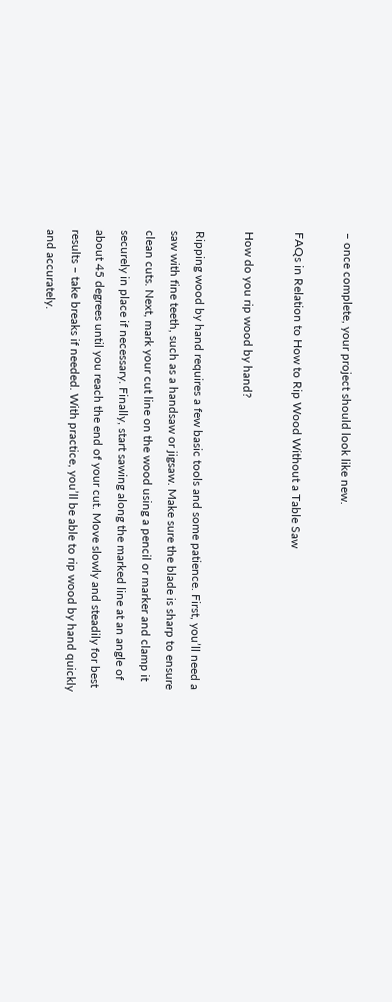– once complete, your project should look like new.

FAQs in Relation to How to Rip Wood Without a Table Saw

How do you rip wood by hand?

Ripping wood by hand requires a few basic tools and some patience. First, you’ll need a saw with fine teeth, such as a handsaw or jigsaw. Make sure the blade is sharp to ensure clean cuts. Next, mark your cut line on the wood using a pencil or marker and clamp it securely in place if necessary. Finally, start sawing along the marked line at an angle of about 45 degrees until you reach the end of your cut. Move slowly and steadily for best results – take breaks if needed. With practice, you’ll be able to rip wood by hand quickly and accurately.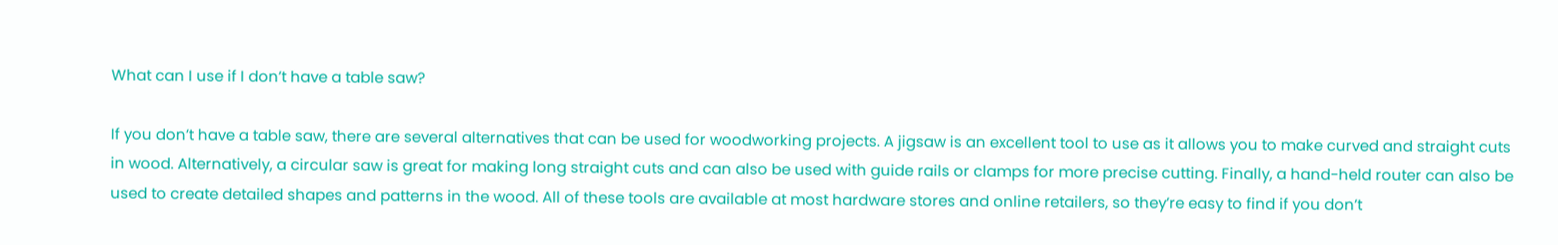What can I use if I don’t have a table saw?

If you don’t have a table saw, there are several alternatives that can be used for woodworking projects. A jigsaw is an excellent tool to use as it allows you to make curved and straight cuts in wood. Alternatively, a circular saw is great for making long straight cuts and can also be used with guide rails or clamps for more precise cutting. Finally, a hand-held router can also be used to create detailed shapes and patterns in the wood. All of these tools are available at most hardware stores and online retailers, so they’re easy to find if you don’t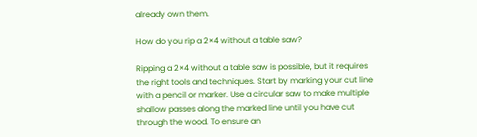already own them.

How do you rip a 2×4 without a table saw?

Ripping a 2×4 without a table saw is possible, but it requires the right tools and techniques. Start by marking your cut line with a pencil or marker. Use a circular saw to make multiple shallow passes along the marked line until you have cut through the wood. To ensure an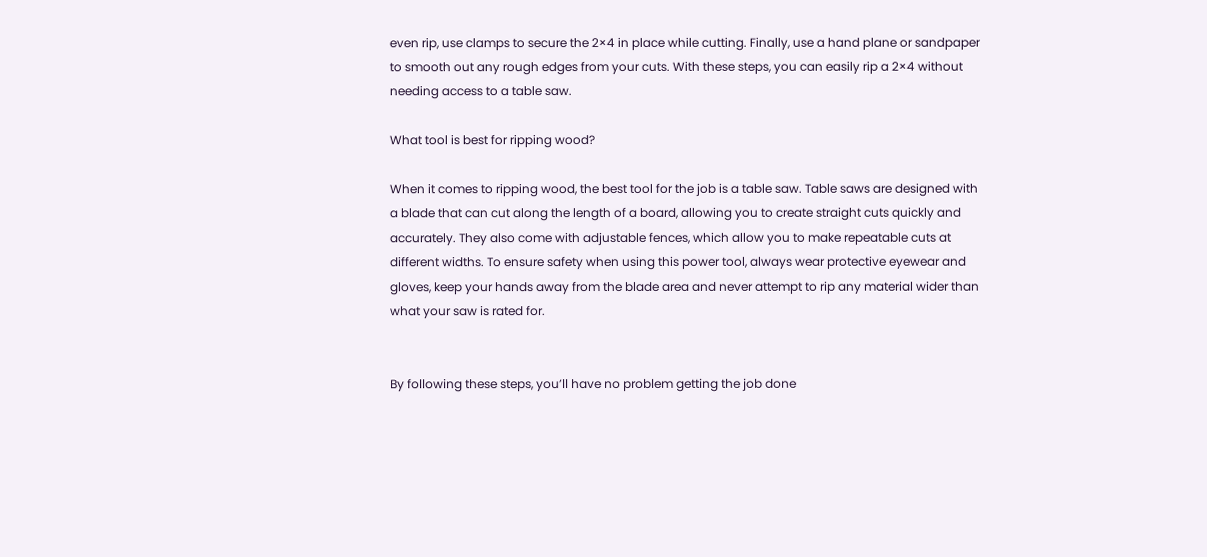even rip, use clamps to secure the 2×4 in place while cutting. Finally, use a hand plane or sandpaper to smooth out any rough edges from your cuts. With these steps, you can easily rip a 2×4 without needing access to a table saw.

What tool is best for ripping wood?

When it comes to ripping wood, the best tool for the job is a table saw. Table saws are designed with a blade that can cut along the length of a board, allowing you to create straight cuts quickly and accurately. They also come with adjustable fences, which allow you to make repeatable cuts at different widths. To ensure safety when using this power tool, always wear protective eyewear and gloves, keep your hands away from the blade area and never attempt to rip any material wider than what your saw is rated for.


By following these steps, you’ll have no problem getting the job done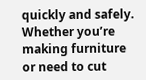quickly and safely. Whether you’re making furniture or need to cut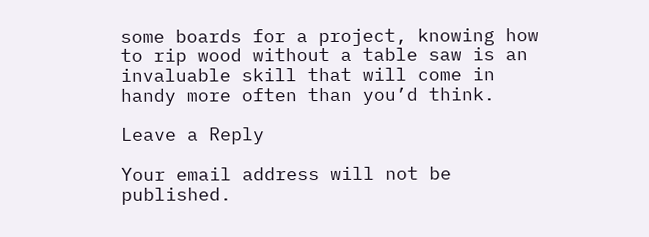some boards for a project, knowing how to rip wood without a table saw is an invaluable skill that will come in handy more often than you’d think.

Leave a Reply

Your email address will not be published.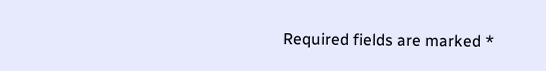Required fields are marked *